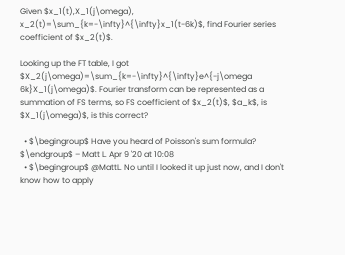Given $x_1(t),X_1(j\omega), x_2(t)=\sum_{k=-\infty}^{\infty}x_1(t-6k)$, find Fourier series coefficient of $x_2(t)$.

Looking up the FT table, I got $X_2(j\omega)=\sum_{k=-\infty}^{\infty}e^{-j\omega 6k}X_1(j\omega)$. Fourier transform can be represented as a summation of FS terms, so FS coefficient of $x_2(t)$, $a_k$, is $X_1(j\omega)$, is this correct?

  • $\begingroup$ Have you heard of Poisson's sum formula? $\endgroup$ – Matt L. Apr 9 '20 at 10:08
  • $\begingroup$ @MattL. No until I looked it up just now, and I don't know how to apply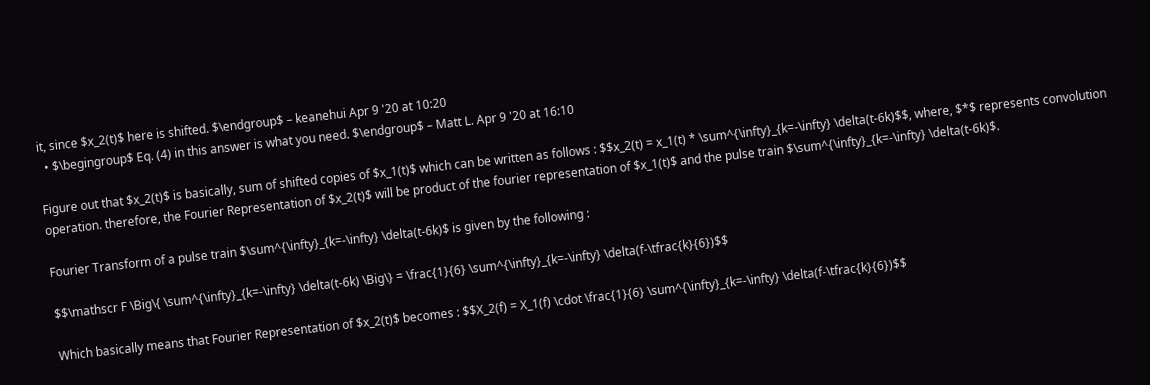it, since $x_2(t)$ here is shifted. $\endgroup$ – keanehui Apr 9 '20 at 10:20
  • $\begingroup$ Eq. (4) in this answer is what you need. $\endgroup$ – Matt L. Apr 9 '20 at 16:10

Figure out that $x_2(t)$ is basically, sum of shifted copies of $x_1(t)$ which can be written as follows : $$x_2(t) = x_1(t) * \sum^{\infty}_{k=-\infty} \delta(t-6k)$$, where, $*$ represents convolution operation. therefore, the Fourier Representation of $x_2(t)$ will be product of the fourier representation of $x_1(t)$ and the pulse train $\sum^{\infty}_{k=-\infty} \delta(t-6k)$.

Fourier Transform of a pulse train $\sum^{\infty}_{k=-\infty} \delta(t-6k)$ is given by the following :

$$\mathscr F \Big\{ \sum^{\infty}_{k=-\infty} \delta(t-6k) \Big\} = \frac{1}{6} \sum^{\infty}_{k=-\infty} \delta(f-\tfrac{k}{6})$$

Which basically means that Fourier Representation of $x_2(t)$ becomes : $$X_2(f) = X_1(f) \cdot \frac{1}{6} \sum^{\infty}_{k=-\infty} \delta(f-\tfrac{k}{6})$$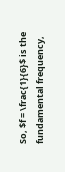So, $f = \frac{1}{6}$ is the fundamental frequency,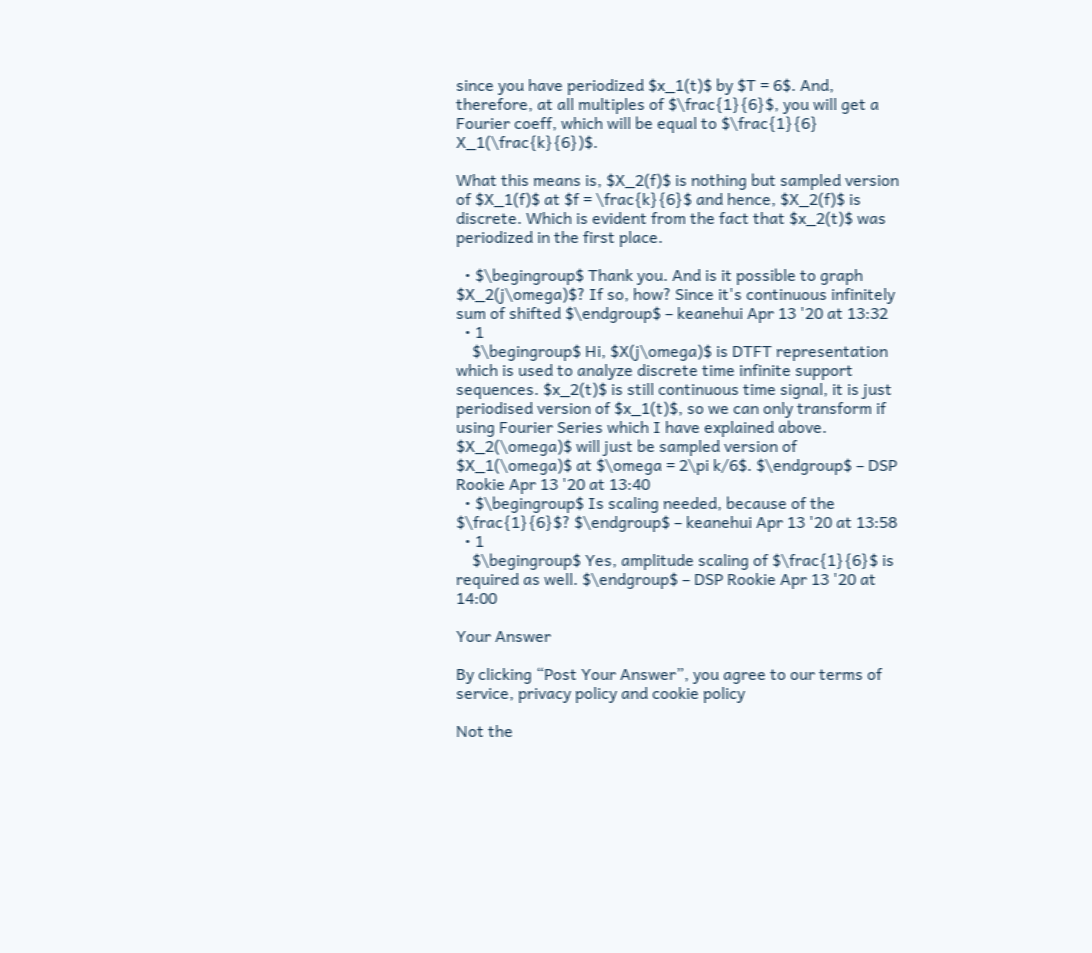since you have periodized $x_1(t)$ by $T = 6$. And, therefore, at all multiples of $\frac{1}{6}$, you will get a Fourier coeff, which will be equal to $\frac{1}{6} X_1(\frac{k}{6})$.

What this means is, $X_2(f)$ is nothing but sampled version of $X_1(f)$ at $f = \frac{k}{6}$ and hence, $X_2(f)$ is discrete. Which is evident from the fact that $x_2(t)$ was periodized in the first place.

  • $\begingroup$ Thank you. And is it possible to graph $X_2(j\omega)$? If so, how? Since it's continuous infinitely sum of shifted $\endgroup$ – keanehui Apr 13 '20 at 13:32
  • 1
    $\begingroup$ Hi, $X(j\omega)$ is DTFT representation which is used to analyze discrete time infinite support sequences. $x_2(t)$ is still continuous time signal, it is just periodised version of $x_1(t)$, so we can only transform if using Fourier Series which I have explained above. $X_2(\omega)$ will just be sampled version of $X_1(\omega)$ at $\omega = 2\pi k/6$. $\endgroup$ – DSP Rookie Apr 13 '20 at 13:40
  • $\begingroup$ Is scaling needed, because of the $\frac{1}{6}$? $\endgroup$ – keanehui Apr 13 '20 at 13:58
  • 1
    $\begingroup$ Yes, amplitude scaling of $\frac{1}{6}$ is required as well. $\endgroup$ – DSP Rookie Apr 13 '20 at 14:00

Your Answer

By clicking “Post Your Answer”, you agree to our terms of service, privacy policy and cookie policy

Not the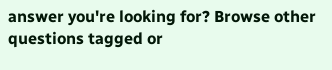answer you're looking for? Browse other questions tagged or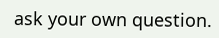ask your own question.